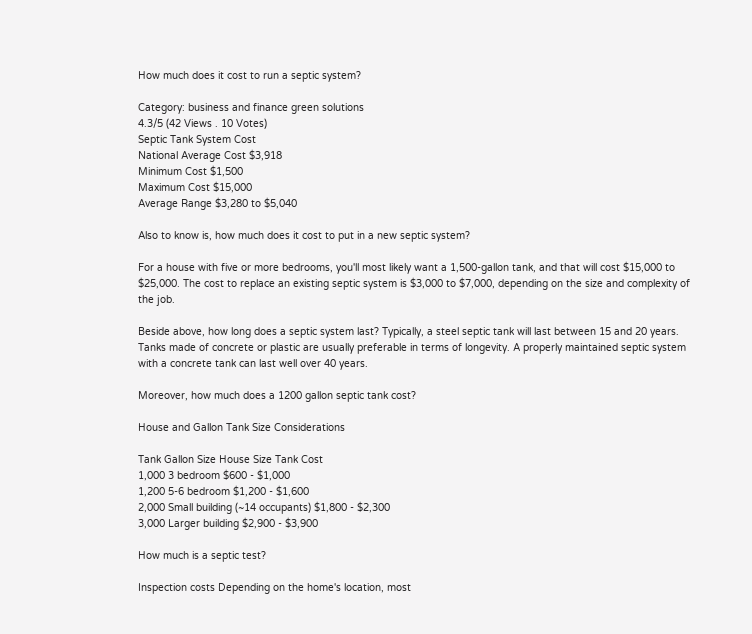How much does it cost to run a septic system?

Category: business and finance green solutions
4.3/5 (42 Views . 10 Votes)
Septic Tank System Cost
National Average Cost $3,918
Minimum Cost $1,500
Maximum Cost $15,000
Average Range $3,280 to $5,040

Also to know is, how much does it cost to put in a new septic system?

For a house with five or more bedrooms, you'll most likely want a 1,500-gallon tank, and that will cost $15,000 to $25,000. The cost to replace an existing septic system is $3,000 to $7,000, depending on the size and complexity of the job.

Beside above, how long does a septic system last? Typically, a steel septic tank will last between 15 and 20 years. Tanks made of concrete or plastic are usually preferable in terms of longevity. A properly maintained septic system with a concrete tank can last well over 40 years.

Moreover, how much does a 1200 gallon septic tank cost?

House and Gallon Tank Size Considerations

Tank Gallon Size House Size Tank Cost
1,000 3 bedroom $600 - $1,000
1,200 5-6 bedroom $1,200 - $1,600
2,000 Small building (~14 occupants) $1,800 - $2,300
3,000 Larger building $2,900 - $3,900

How much is a septic test?

Inspection costs Depending on the home's location, most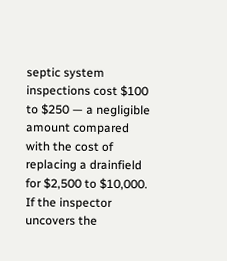septic system inspections cost $100 to $250 — a negligible amount compared with the cost of replacing a drainfield for $2,500 to $10,000. If the inspector uncovers the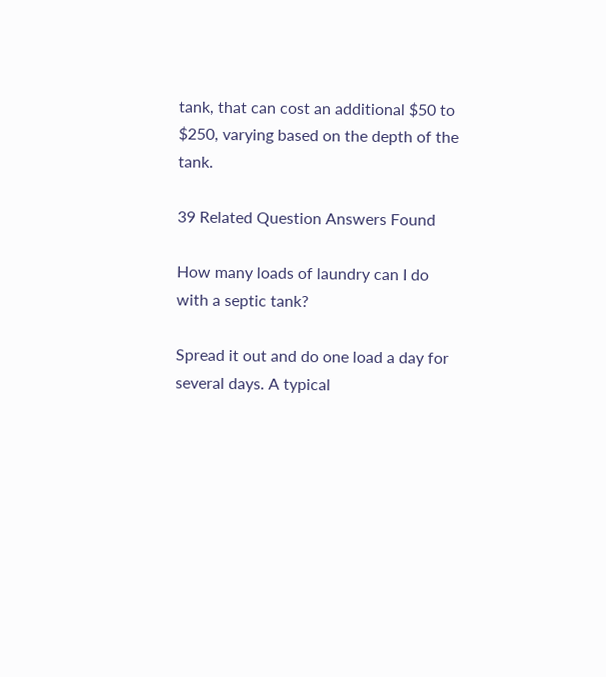tank, that can cost an additional $50 to $250, varying based on the depth of the tank.

39 Related Question Answers Found

How many loads of laundry can I do with a septic tank?

Spread it out and do one load a day for several days. A typical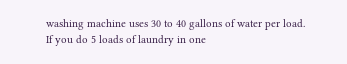washing machine uses 30 to 40 gallons of water per load. If you do 5 loads of laundry in one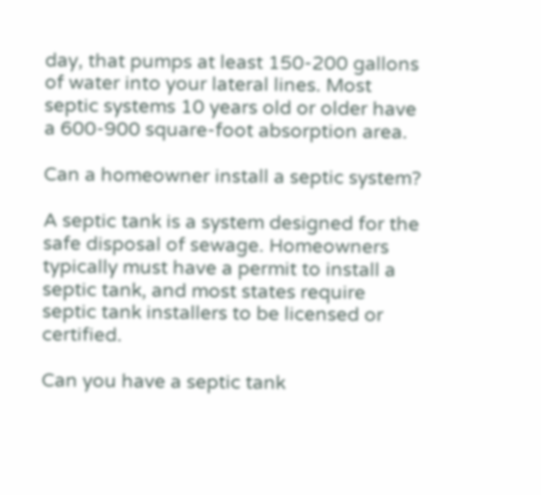day, that pumps at least 150-200 gallons of water into your lateral lines. Most septic systems 10 years old or older have a 600-900 square-foot absorption area.

Can a homeowner install a septic system?

A septic tank is a system designed for the safe disposal of sewage. Homeowners typically must have a permit to install a septic tank, and most states require septic tank installers to be licensed or certified.

Can you have a septic tank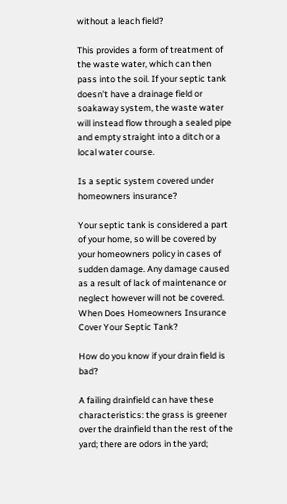without a leach field?

This provides a form of treatment of the waste water, which can then pass into the soil. If your septic tank doesn't have a drainage field or soakaway system, the waste water will instead flow through a sealed pipe and empty straight into a ditch or a local water course.

Is a septic system covered under homeowners insurance?

Your septic tank is considered a part of your home, so will be covered by your homeowners policy in cases of sudden damage. Any damage caused as a result of lack of maintenance or neglect however will not be covered. When Does Homeowners Insurance Cover Your Septic Tank?

How do you know if your drain field is bad?

A failing drainfield can have these characteristics: the grass is greener over the drainfield than the rest of the yard; there are odors in the yard;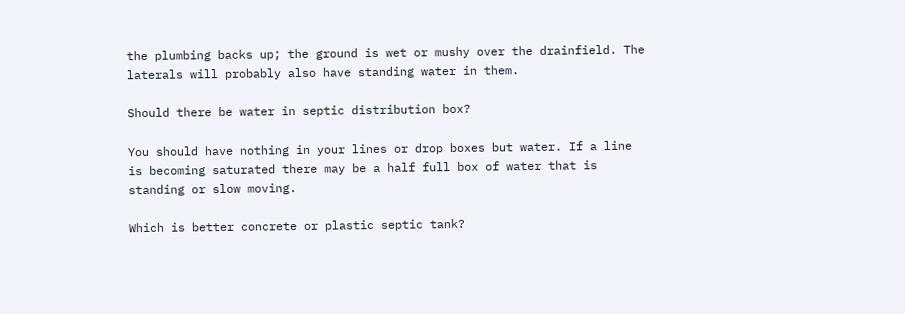the plumbing backs up; the ground is wet or mushy over the drainfield. The laterals will probably also have standing water in them.

Should there be water in septic distribution box?

You should have nothing in your lines or drop boxes but water. If a line is becoming saturated there may be a half full box of water that is standing or slow moving.

Which is better concrete or plastic septic tank?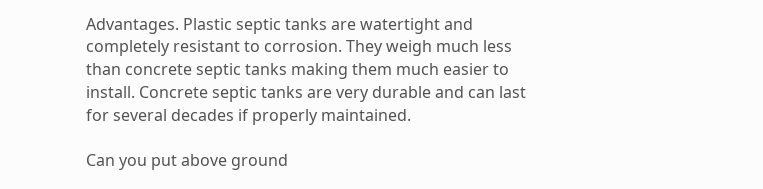Advantages. Plastic septic tanks are watertight and completely resistant to corrosion. They weigh much less than concrete septic tanks making them much easier to install. Concrete septic tanks are very durable and can last for several decades if properly maintained.

Can you put above ground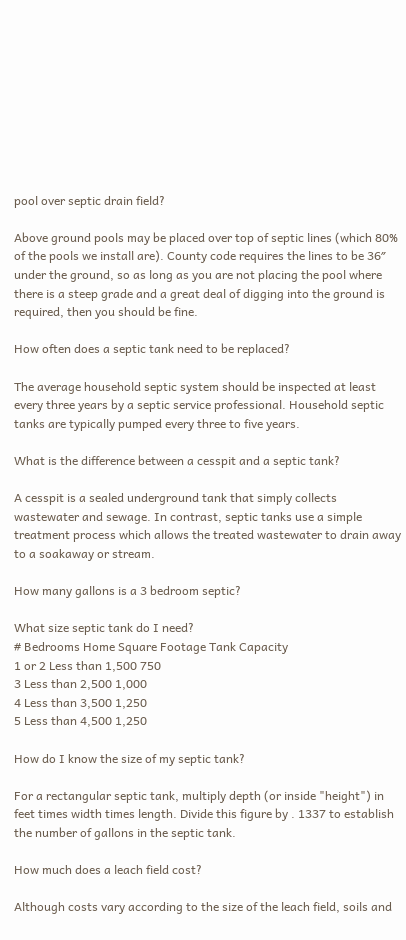pool over septic drain field?

Above ground pools may be placed over top of septic lines (which 80% of the pools we install are). County code requires the lines to be 36″ under the ground, so as long as you are not placing the pool where there is a steep grade and a great deal of digging into the ground is required, then you should be fine.

How often does a septic tank need to be replaced?

The average household septic system should be inspected at least every three years by a septic service professional. Household septic tanks are typically pumped every three to five years.

What is the difference between a cesspit and a septic tank?

A cesspit is a sealed underground tank that simply collects wastewater and sewage. In contrast, septic tanks use a simple treatment process which allows the treated wastewater to drain away to a soakaway or stream.

How many gallons is a 3 bedroom septic?

What size septic tank do I need?
# Bedrooms Home Square Footage Tank Capacity
1 or 2 Less than 1,500 750
3 Less than 2,500 1,000
4 Less than 3,500 1,250
5 Less than 4,500 1,250

How do I know the size of my septic tank?

For a rectangular septic tank, multiply depth (or inside "height") in feet times width times length. Divide this figure by . 1337 to establish the number of gallons in the septic tank.

How much does a leach field cost?

Although costs vary according to the size of the leach field, soils and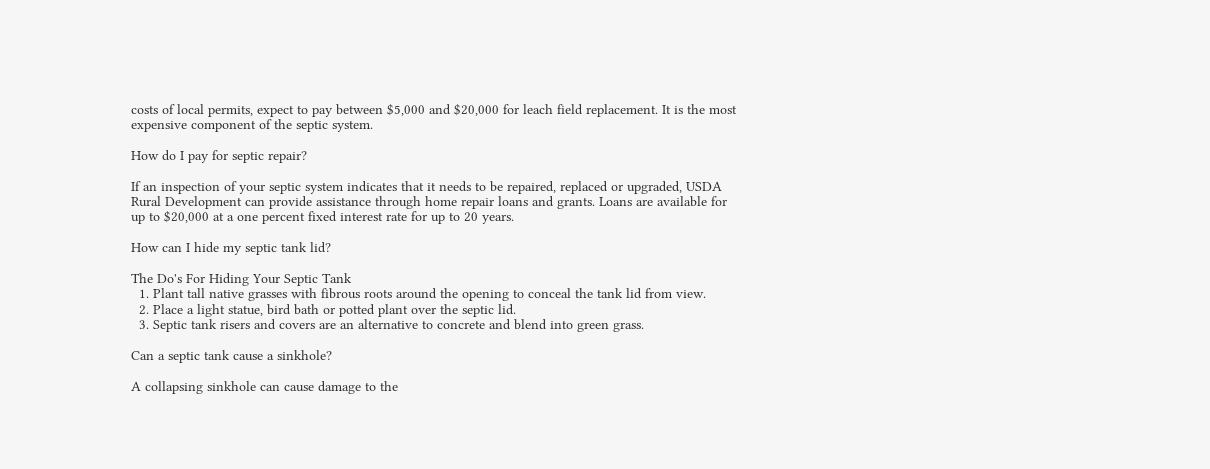costs of local permits, expect to pay between $5,000 and $20,000 for leach field replacement. It is the most expensive component of the septic system.

How do I pay for septic repair?

If an inspection of your septic system indicates that it needs to be repaired, replaced or upgraded, USDA Rural Development can provide assistance through home repair loans and grants. Loans are available for up to $20,000 at a one percent fixed interest rate for up to 20 years.

How can I hide my septic tank lid?

The Do's For Hiding Your Septic Tank
  1. Plant tall native grasses with fibrous roots around the opening to conceal the tank lid from view.
  2. Place a light statue, bird bath or potted plant over the septic lid.
  3. Septic tank risers and covers are an alternative to concrete and blend into green grass.

Can a septic tank cause a sinkhole?

A collapsing sinkhole can cause damage to the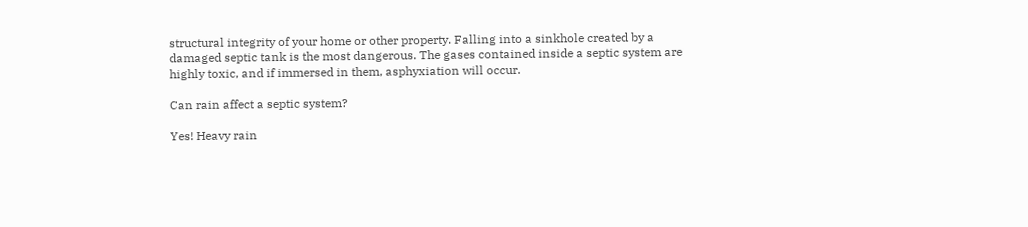structural integrity of your home or other property. Falling into a sinkhole created by a damaged septic tank is the most dangerous. The gases contained inside a septic system are highly toxic, and if immersed in them, asphyxiation will occur.

Can rain affect a septic system?

Yes! Heavy rain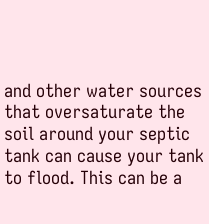and other water sources that oversaturate the soil around your septic tank can cause your tank to flood. This can be a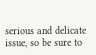serious and delicate issue, so be sure to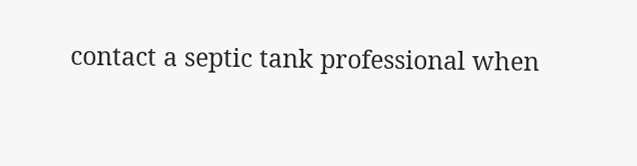contact a septic tank professional when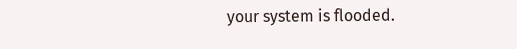your system is flooded.